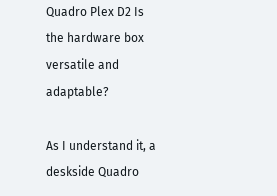Quadro Plex D2 Is the hardware box versatile and adaptable?

As I understand it, a deskside Quadro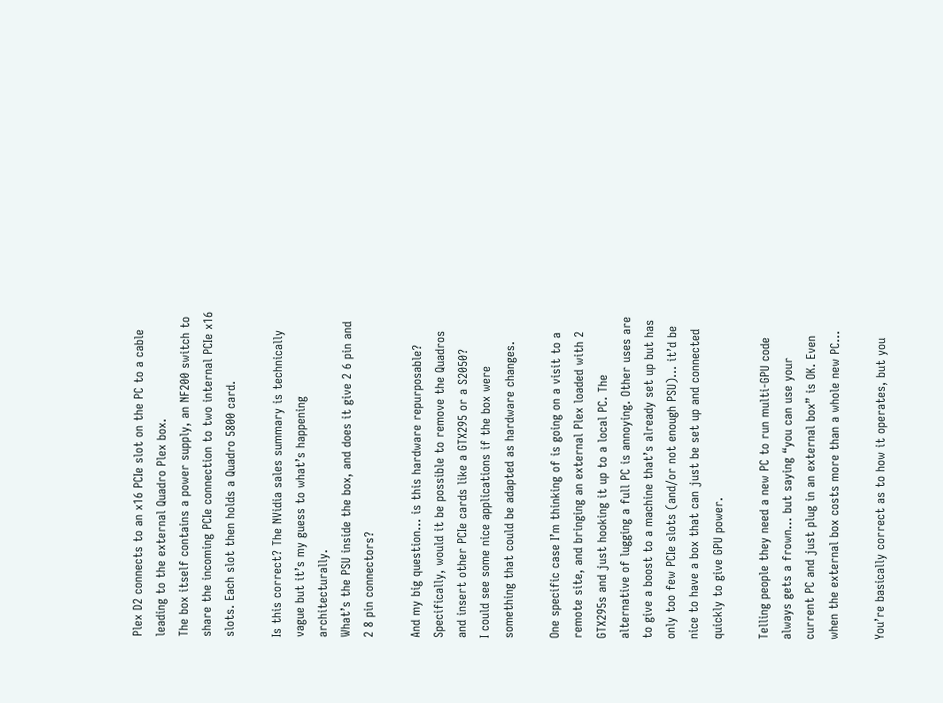Plex D2 connects to an x16 PCIe slot on the PC to a cable leading to the external Quadro Plex box.
The box itself contains a power supply, an NF200 switch to share the incoming PCIe connection to two internal PCIe x16 slots. Each slot then holds a Quadro 5800 card.

Is this correct? The NVidia sales summary is technically vague but it’s my guess to what’s happening architecturally.
What’s the PSU inside the box, and does it give 2 6 pin and 2 8 pin connectors?

And my big question… is this hardware repurposable? Specifically, would it be possible to remove the Quadros and insert other PCIe cards like a GTX295 or a S2050?
I could see some nice applications if the box were something that could be adapted as hardware changes.

One specific case I’m thinking of is going on a visit to a remote site, and bringing an external Plex loaded with 2 GTX295s and just hooking it up to a local PC. The alternative of lugging a full PC is annoying. Other uses are to give a boost to a machine that’s already set up but has only too few PCIe slots (and/or not enough PSU)… it’d be nice to have a box that can just be set up and connected quickly to give GPU power.

Telling people they need a new PC to run multi-GPU code always gets a frown… but saying “you can use your current PC and just plug in an external box” is OK. Even when the external box costs more than a whole new PC…

You’re basically correct as to how it operates, but you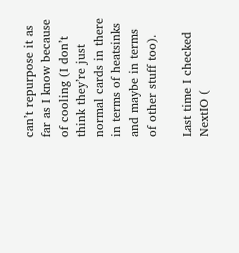can’t repurpose it as far as I know because of cooling (I don’t think they’re just normal cards in there in terms of heatsinks and maybe in terms of other stuff too).

Last time I checked NextIO (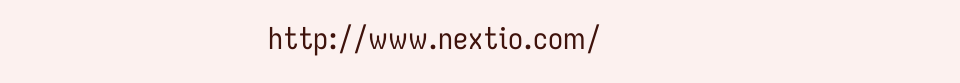http://www.nextio.com/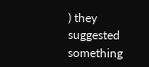) they suggested something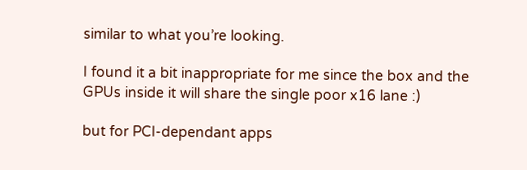similar to what you’re looking.

I found it a bit inappropriate for me since the box and the GPUs inside it will share the single poor x16 lane :)

but for PCI-dependant apps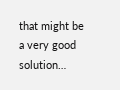that might be a very good solution…